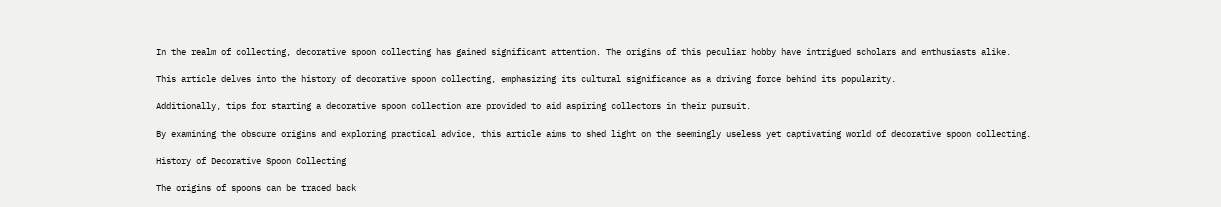In the realm of collecting, decorative spoon collecting has gained significant attention. The origins of this peculiar hobby have intrigued scholars and enthusiasts alike.

This article delves into the history of decorative spoon collecting, emphasizing its cultural significance as a driving force behind its popularity.

Additionally, tips for starting a decorative spoon collection are provided to aid aspiring collectors in their pursuit.

By examining the obscure origins and exploring practical advice, this article aims to shed light on the seemingly useless yet captivating world of decorative spoon collecting.

History of Decorative Spoon Collecting

The origins of spoons can be traced back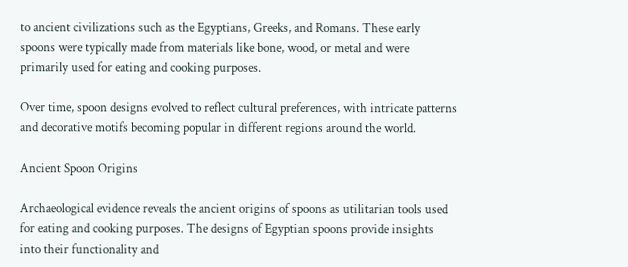to ancient civilizations such as the Egyptians, Greeks, and Romans. These early spoons were typically made from materials like bone, wood, or metal and were primarily used for eating and cooking purposes.

Over time, spoon designs evolved to reflect cultural preferences, with intricate patterns and decorative motifs becoming popular in different regions around the world.

Ancient Spoon Origins

Archaeological evidence reveals the ancient origins of spoons as utilitarian tools used for eating and cooking purposes. The designs of Egyptian spoons provide insights into their functionality and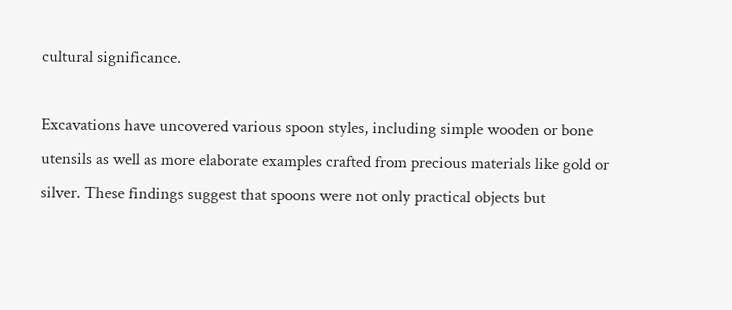cultural significance.

Excavations have uncovered various spoon styles, including simple wooden or bone utensils as well as more elaborate examples crafted from precious materials like gold or silver. These findings suggest that spoons were not only practical objects but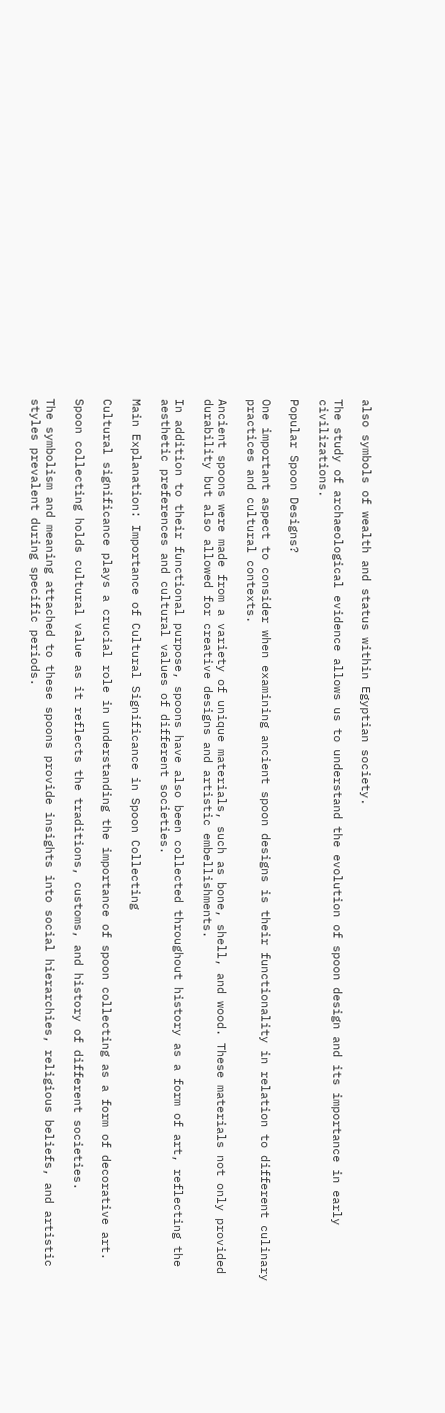also symbols of wealth and status within Egyptian society.

The study of archaeological evidence allows us to understand the evolution of spoon design and its importance in early civilizations.

Popular Spoon Designs?

One important aspect to consider when examining ancient spoon designs is their functionality in relation to different culinary practices and cultural contexts.

Ancient spoons were made from a variety of unique materials, such as bone, shell, and wood. These materials not only provided durability but also allowed for creative designs and artistic embellishments.

In addition to their functional purpose, spoons have also been collected throughout history as a form of art, reflecting the aesthetic preferences and cultural values of different societies.

Main Explanation: Importance of Cultural Significance in Spoon Collecting

Cultural significance plays a crucial role in understanding the importance of spoon collecting as a form of decorative art.

Spoon collecting holds cultural value as it reflects the traditions, customs, and history of different societies.

The symbolism and meaning attached to these spoons provide insights into social hierarchies, religious beliefs, and artistic styles prevalent during specific periods.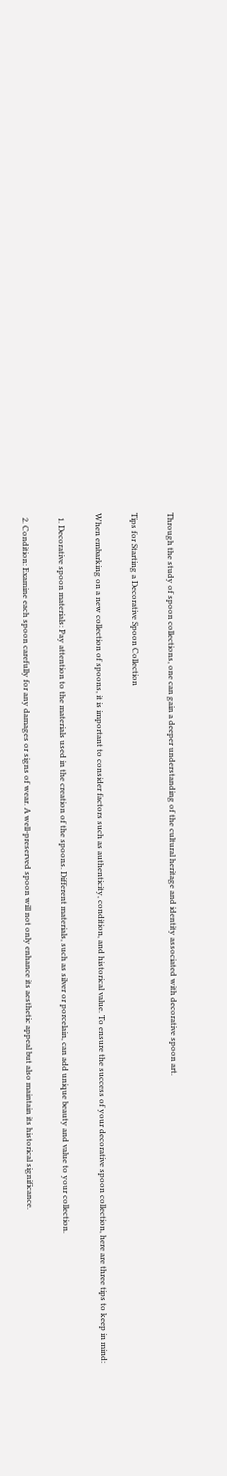Through the study of spoon collections, one can gain a deeper understanding of the cultural heritage and identity associated with decorative spoon art.

Tips for Starting a Decorative Spoon Collection

When embarking on a new collection of spoons, it is important to consider factors such as authenticity, condition, and historical value. To ensure the success of your decorative spoon collection, here are three tips to keep in mind:

  1. Decorative spoon materials: Pay attention to the materials used in the creation of the spoons. Different materials, such as silver or porcelain, can add unique beauty and value to your collection.

  2. Condition: Examine each spoon carefully for any damages or signs of wear. A well-preserved spoon will not only enhance its aesthetic appeal but also maintain its historical significance.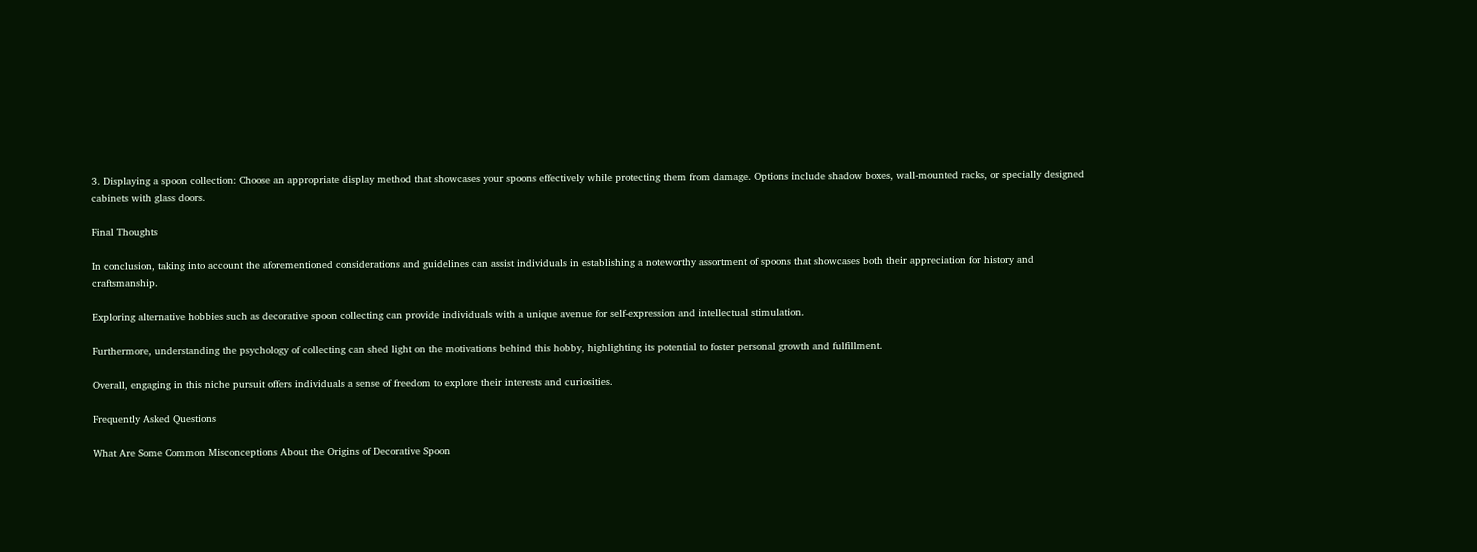3. Displaying a spoon collection: Choose an appropriate display method that showcases your spoons effectively while protecting them from damage. Options include shadow boxes, wall-mounted racks, or specially designed cabinets with glass doors.

Final Thoughts

In conclusion, taking into account the aforementioned considerations and guidelines can assist individuals in establishing a noteworthy assortment of spoons that showcases both their appreciation for history and craftsmanship.

Exploring alternative hobbies such as decorative spoon collecting can provide individuals with a unique avenue for self-expression and intellectual stimulation.

Furthermore, understanding the psychology of collecting can shed light on the motivations behind this hobby, highlighting its potential to foster personal growth and fulfillment.

Overall, engaging in this niche pursuit offers individuals a sense of freedom to explore their interests and curiosities.

Frequently Asked Questions

What Are Some Common Misconceptions About the Origins of Decorative Spoon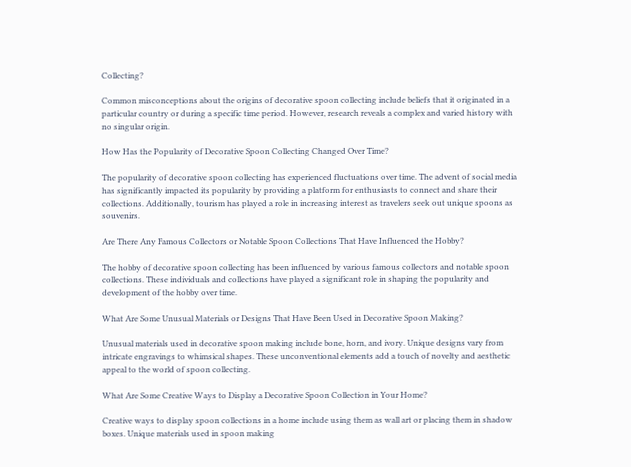Collecting?

Common misconceptions about the origins of decorative spoon collecting include beliefs that it originated in a particular country or during a specific time period. However, research reveals a complex and varied history with no singular origin.

How Has the Popularity of Decorative Spoon Collecting Changed Over Time?

The popularity of decorative spoon collecting has experienced fluctuations over time. The advent of social media has significantly impacted its popularity by providing a platform for enthusiasts to connect and share their collections. Additionally, tourism has played a role in increasing interest as travelers seek out unique spoons as souvenirs.

Are There Any Famous Collectors or Notable Spoon Collections That Have Influenced the Hobby?

The hobby of decorative spoon collecting has been influenced by various famous collectors and notable spoon collections. These individuals and collections have played a significant role in shaping the popularity and development of the hobby over time.

What Are Some Unusual Materials or Designs That Have Been Used in Decorative Spoon Making?

Unusual materials used in decorative spoon making include bone, horn, and ivory. Unique designs vary from intricate engravings to whimsical shapes. These unconventional elements add a touch of novelty and aesthetic appeal to the world of spoon collecting.

What Are Some Creative Ways to Display a Decorative Spoon Collection in Your Home?

Creative ways to display spoon collections in a home include using them as wall art or placing them in shadow boxes. Unique materials used in spoon making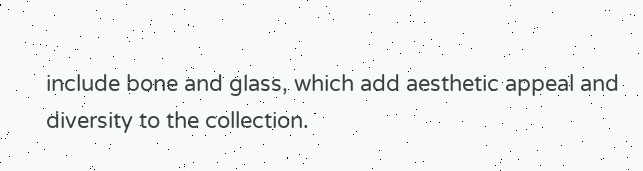include bone and glass, which add aesthetic appeal and diversity to the collection.